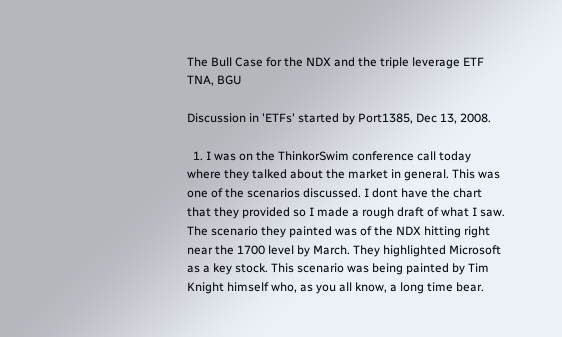The Bull Case for the NDX and the triple leverage ETF TNA, BGU

Discussion in 'ETFs' started by Port1385, Dec 13, 2008.

  1. I was on the ThinkorSwim conference call today where they talked about the market in general. This was one of the scenarios discussed. I dont have the chart that they provided so I made a rough draft of what I saw. The scenario they painted was of the NDX hitting right near the 1700 level by March. They highlighted Microsoft as a key stock. This scenario was being painted by Tim Knight himself who, as you all know, a long time bear.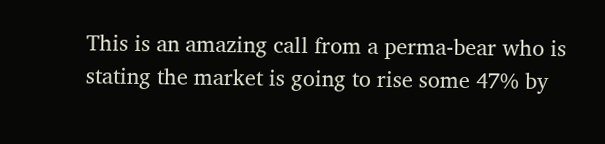This is an amazing call from a perma-bear who is stating the market is going to rise some 47% by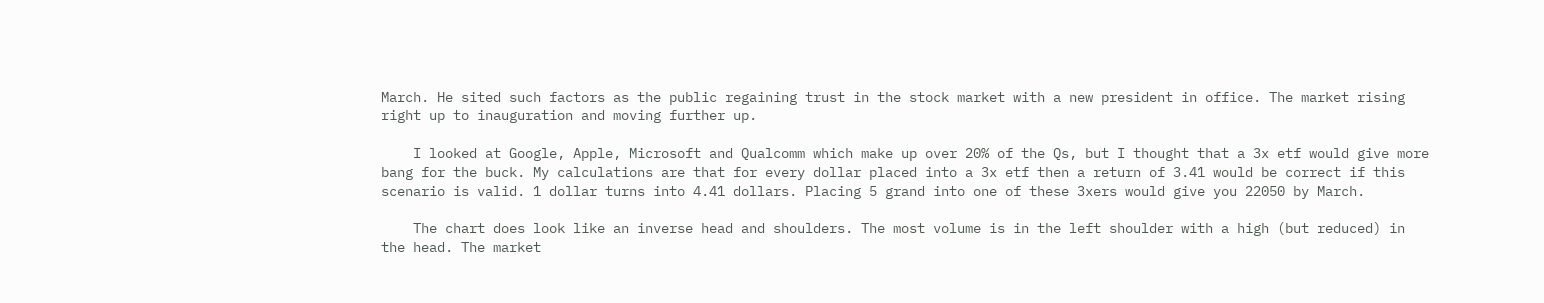March. He sited such factors as the public regaining trust in the stock market with a new president in office. The market rising right up to inauguration and moving further up.

    I looked at Google, Apple, Microsoft and Qualcomm which make up over 20% of the Qs, but I thought that a 3x etf would give more bang for the buck. My calculations are that for every dollar placed into a 3x etf then a return of 3.41 would be correct if this scenario is valid. 1 dollar turns into 4.41 dollars. Placing 5 grand into one of these 3xers would give you 22050 by March.

    The chart does look like an inverse head and shoulders. The most volume is in the left shoulder with a high (but reduced) in the head. The market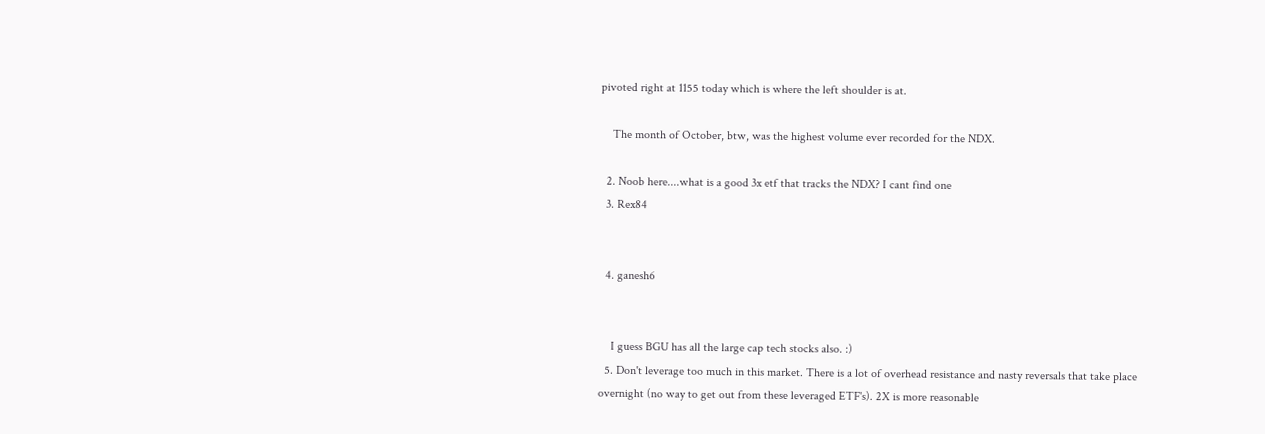pivoted right at 1155 today which is where the left shoulder is at.

    The month of October, btw, was the highest volume ever recorded for the NDX.

  2. Noob here....what is a good 3x etf that tracks the NDX? I cant find one
  3. Rex84


  4. ganesh6


    I guess BGU has all the large cap tech stocks also. :)
  5. Don't leverage too much in this market. There is a lot of overhead resistance and nasty reversals that take place overnight (no way to get out from these leveraged ETF's). 2X is more reasonable